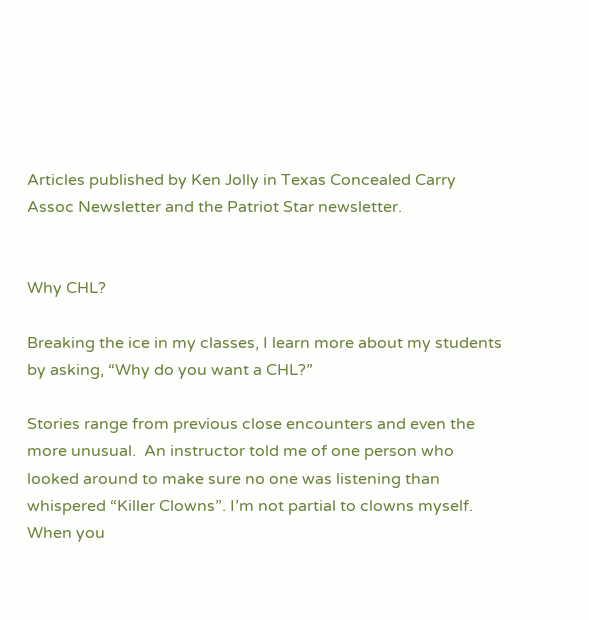Articles published by Ken Jolly in Texas Concealed Carry Assoc Newsletter and the Patriot Star newsletter.


Why CHL?

Breaking the ice in my classes, I learn more about my students by asking, “Why do you want a CHL?”

Stories range from previous close encounters and even the more unusual.  An instructor told me of one person who looked around to make sure no one was listening than whispered “Killer Clowns”. I’m not partial to clowns myself. When you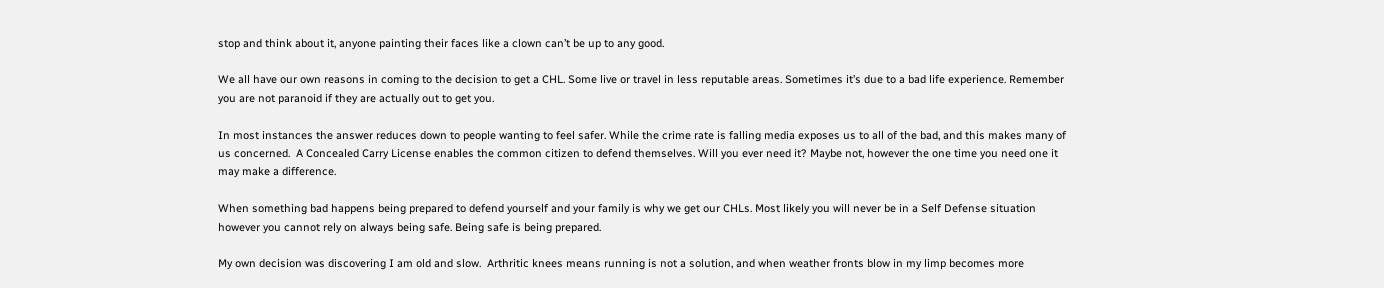stop and think about it, anyone painting their faces like a clown can’t be up to any good.

We all have our own reasons in coming to the decision to get a CHL. Some live or travel in less reputable areas. Sometimes it’s due to a bad life experience. Remember you are not paranoid if they are actually out to get you.

In most instances the answer reduces down to people wanting to feel safer. While the crime rate is falling media exposes us to all of the bad, and this makes many of us concerned.  A Concealed Carry License enables the common citizen to defend themselves. Will you ever need it? Maybe not, however the one time you need one it may make a difference.

When something bad happens being prepared to defend yourself and your family is why we get our CHLs. Most likely you will never be in a Self Defense situation however you cannot rely on always being safe. Being safe is being prepared.

My own decision was discovering I am old and slow.  Arthritic knees means running is not a solution, and when weather fronts blow in my limp becomes more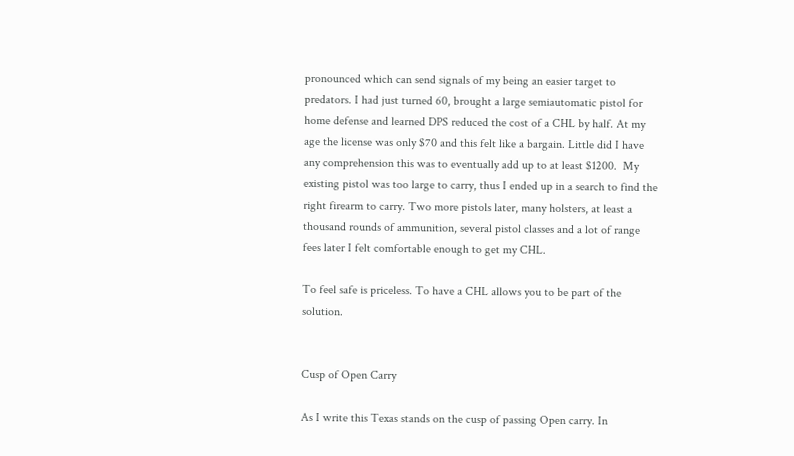pronounced which can send signals of my being an easier target to predators. I had just turned 60, brought a large semiautomatic pistol for home defense and learned DPS reduced the cost of a CHL by half. At my age the license was only $70 and this felt like a bargain. Little did I have any comprehension this was to eventually add up to at least $1200.  My existing pistol was too large to carry, thus I ended up in a search to find the right firearm to carry. Two more pistols later, many holsters, at least a thousand rounds of ammunition, several pistol classes and a lot of range fees later I felt comfortable enough to get my CHL.

To feel safe is priceless. To have a CHL allows you to be part of the solution.


Cusp of Open Carry

As I write this Texas stands on the cusp of passing Open carry. In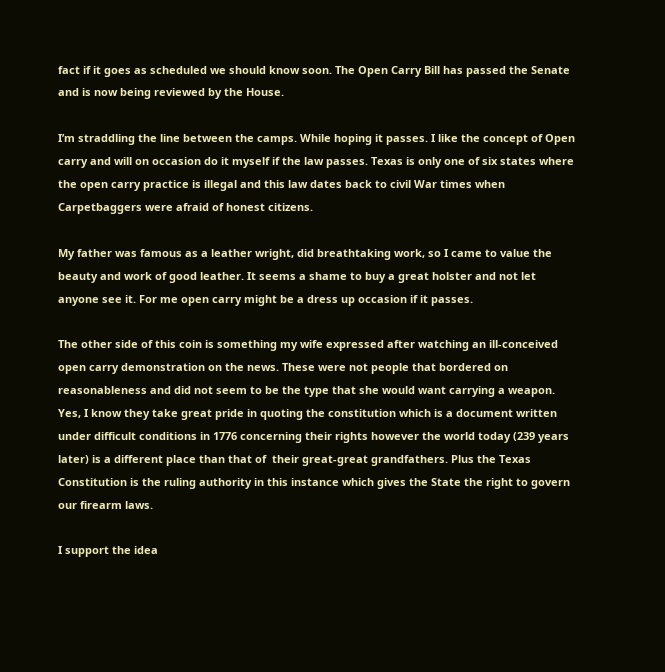fact if it goes as scheduled we should know soon. The Open Carry Bill has passed the Senate and is now being reviewed by the House.

I’m straddling the line between the camps. While hoping it passes. I like the concept of Open carry and will on occasion do it myself if the law passes. Texas is only one of six states where the open carry practice is illegal and this law dates back to civil War times when Carpetbaggers were afraid of honest citizens.

My father was famous as a leather wright, did breathtaking work, so I came to value the beauty and work of good leather. It seems a shame to buy a great holster and not let anyone see it. For me open carry might be a dress up occasion if it passes.

The other side of this coin is something my wife expressed after watching an ill-conceived open carry demonstration on the news. These were not people that bordered on reasonableness and did not seem to be the type that she would want carrying a weapon. Yes, I know they take great pride in quoting the constitution which is a document written under difficult conditions in 1776 concerning their rights however the world today (239 years later) is a different place than that of  their great-great grandfathers. Plus the Texas Constitution is the ruling authority in this instance which gives the State the right to govern our firearm laws.

I support the idea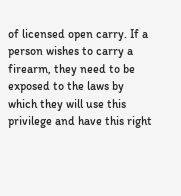of licensed open carry. If a person wishes to carry a firearm, they need to be exposed to the laws by which they will use this privilege and have this right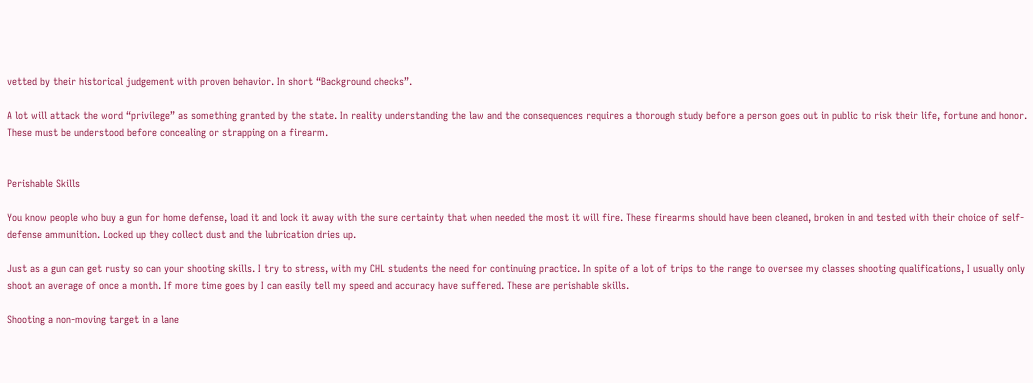vetted by their historical judgement with proven behavior. In short “Background checks”.

A lot will attack the word “privilege” as something granted by the state. In reality understanding the law and the consequences requires a thorough study before a person goes out in public to risk their life, fortune and honor. These must be understood before concealing or strapping on a firearm.


Perishable Skills

You know people who buy a gun for home defense, load it and lock it away with the sure certainty that when needed the most it will fire. These firearms should have been cleaned, broken in and tested with their choice of self-defense ammunition. Locked up they collect dust and the lubrication dries up.

Just as a gun can get rusty so can your shooting skills. I try to stress, with my CHL students the need for continuing practice. In spite of a lot of trips to the range to oversee my classes shooting qualifications, I usually only shoot an average of once a month. If more time goes by I can easily tell my speed and accuracy have suffered. These are perishable skills.

Shooting a non-moving target in a lane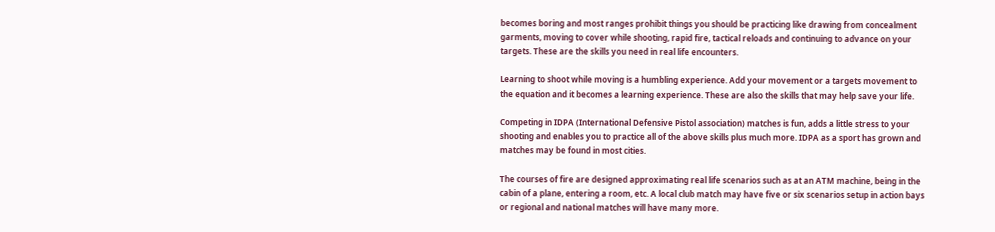becomes boring and most ranges prohibit things you should be practicing like drawing from concealment garments, moving to cover while shooting, rapid fire, tactical reloads and continuing to advance on your targets. These are the skills you need in real life encounters.

Learning to shoot while moving is a humbling experience. Add your movement or a targets movement to the equation and it becomes a learning experience. These are also the skills that may help save your life.

Competing in IDPA (International Defensive Pistol association) matches is fun, adds a little stress to your shooting and enables you to practice all of the above skills plus much more. IDPA as a sport has grown and matches may be found in most cities.

The courses of fire are designed approximating real life scenarios such as at an ATM machine, being in the cabin of a plane, entering a room, etc. A local club match may have five or six scenarios setup in action bays or regional and national matches will have many more.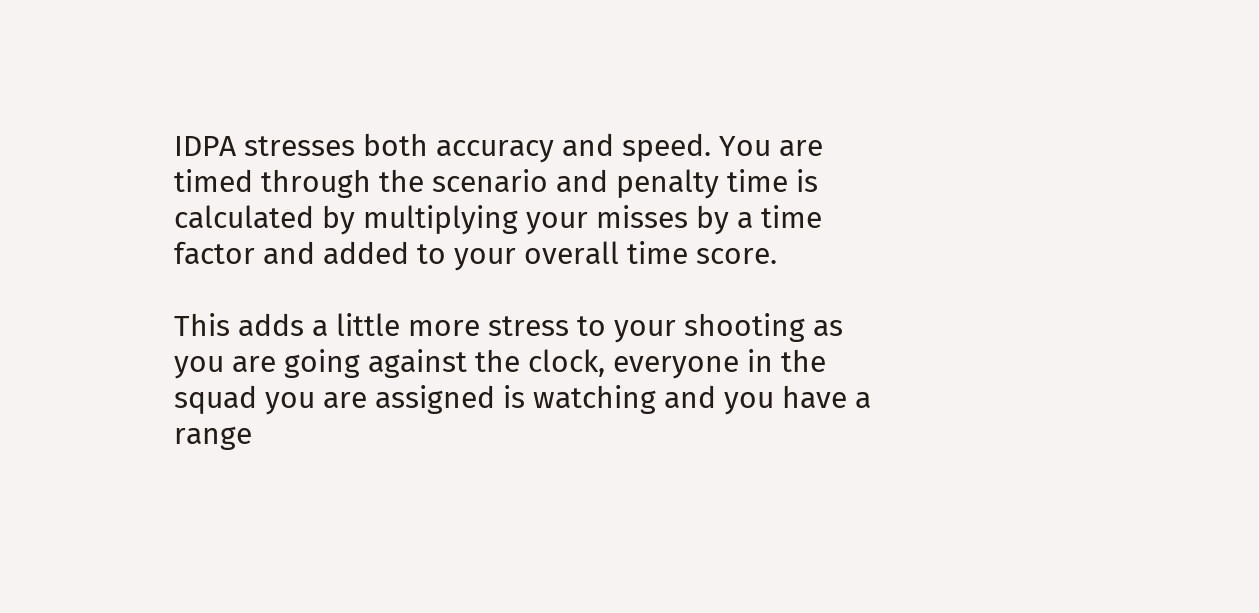IDPA stresses both accuracy and speed. You are timed through the scenario and penalty time is calculated by multiplying your misses by a time factor and added to your overall time score.

This adds a little more stress to your shooting as you are going against the clock, everyone in the squad you are assigned is watching and you have a range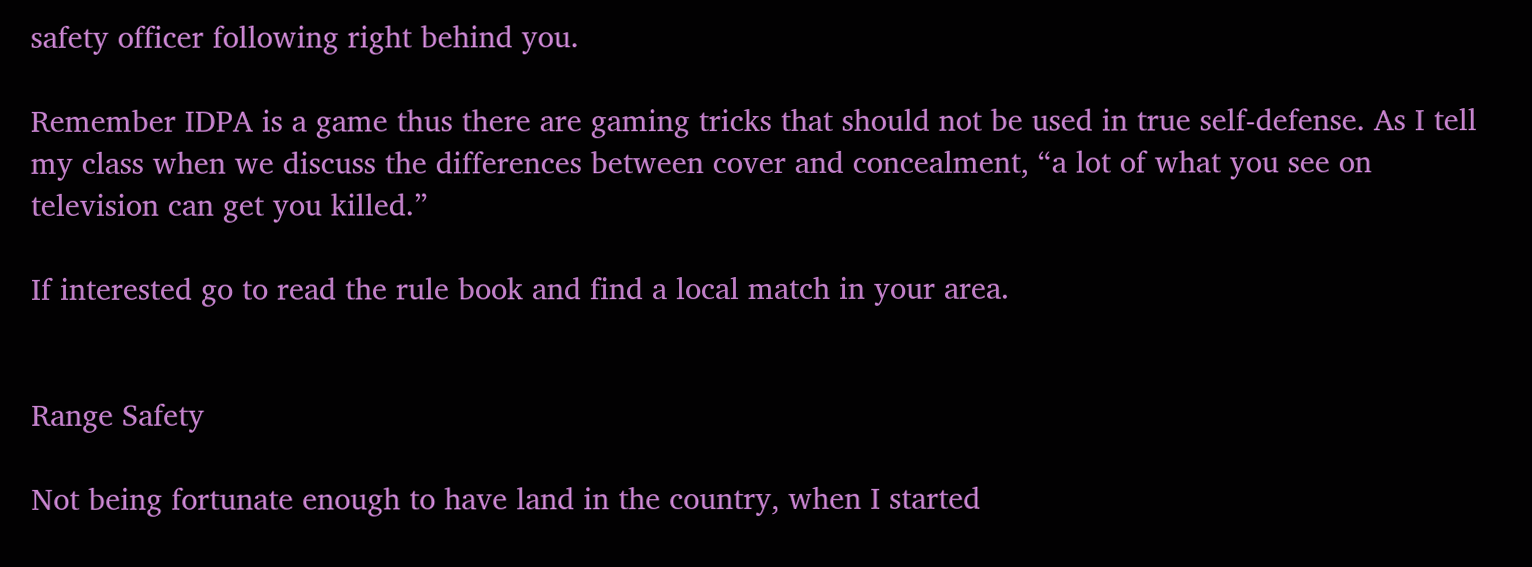safety officer following right behind you.

Remember IDPA is a game thus there are gaming tricks that should not be used in true self-defense. As I tell my class when we discuss the differences between cover and concealment, “a lot of what you see on television can get you killed.”

If interested go to read the rule book and find a local match in your area.


Range Safety

Not being fortunate enough to have land in the country, when I started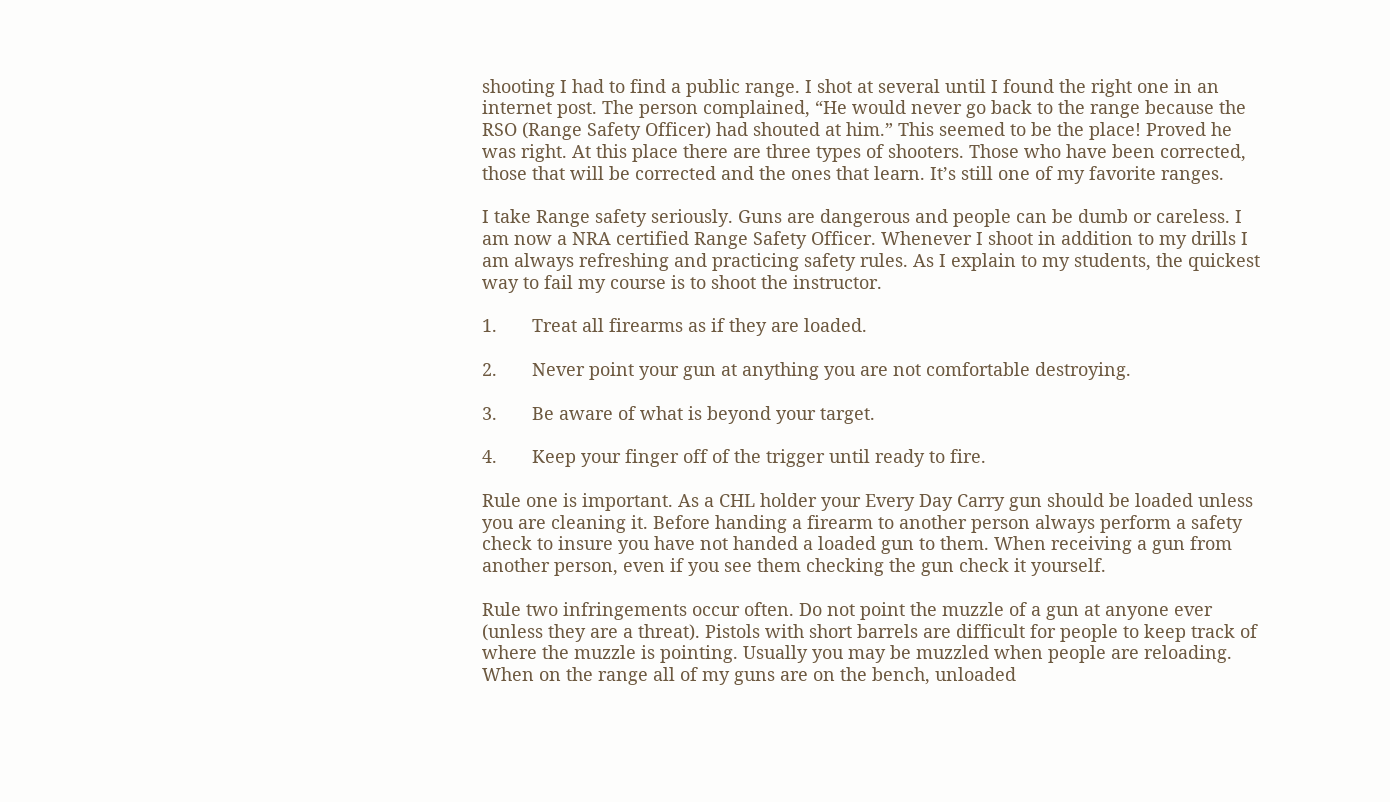shooting I had to find a public range. I shot at several until I found the right one in an internet post. The person complained, “He would never go back to the range because the RSO (Range Safety Officer) had shouted at him.” This seemed to be the place! Proved he was right. At this place there are three types of shooters. Those who have been corrected, those that will be corrected and the ones that learn. It’s still one of my favorite ranges.

I take Range safety seriously. Guns are dangerous and people can be dumb or careless. I am now a NRA certified Range Safety Officer. Whenever I shoot in addition to my drills I am always refreshing and practicing safety rules. As I explain to my students, the quickest way to fail my course is to shoot the instructor.

1.       Treat all firearms as if they are loaded.

2.       Never point your gun at anything you are not comfortable destroying.

3.       Be aware of what is beyond your target.

4.       Keep your finger off of the trigger until ready to fire.

Rule one is important. As a CHL holder your Every Day Carry gun should be loaded unless you are cleaning it. Before handing a firearm to another person always perform a safety check to insure you have not handed a loaded gun to them. When receiving a gun from another person, even if you see them checking the gun check it yourself.

Rule two infringements occur often. Do not point the muzzle of a gun at anyone ever (unless they are a threat). Pistols with short barrels are difficult for people to keep track of where the muzzle is pointing. Usually you may be muzzled when people are reloading. When on the range all of my guns are on the bench, unloaded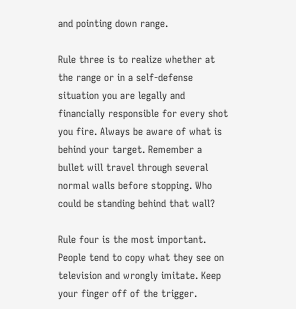and pointing down range.

Rule three is to realize whether at the range or in a self-defense situation you are legally and financially responsible for every shot you fire. Always be aware of what is behind your target. Remember a bullet will travel through several normal walls before stopping. Who could be standing behind that wall?

Rule four is the most important. People tend to copy what they see on television and wrongly imitate. Keep your finger off of the trigger.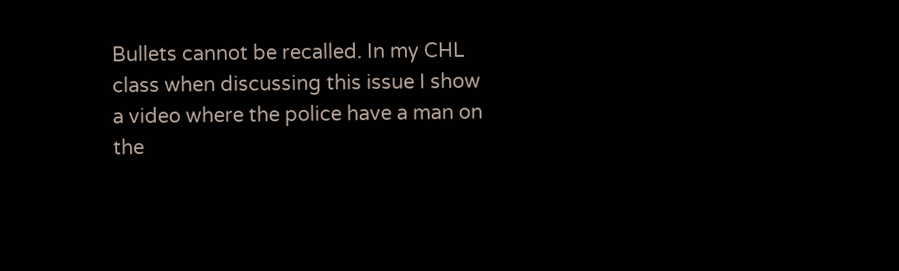Bullets cannot be recalled. In my CHL class when discussing this issue I show a video where the police have a man on the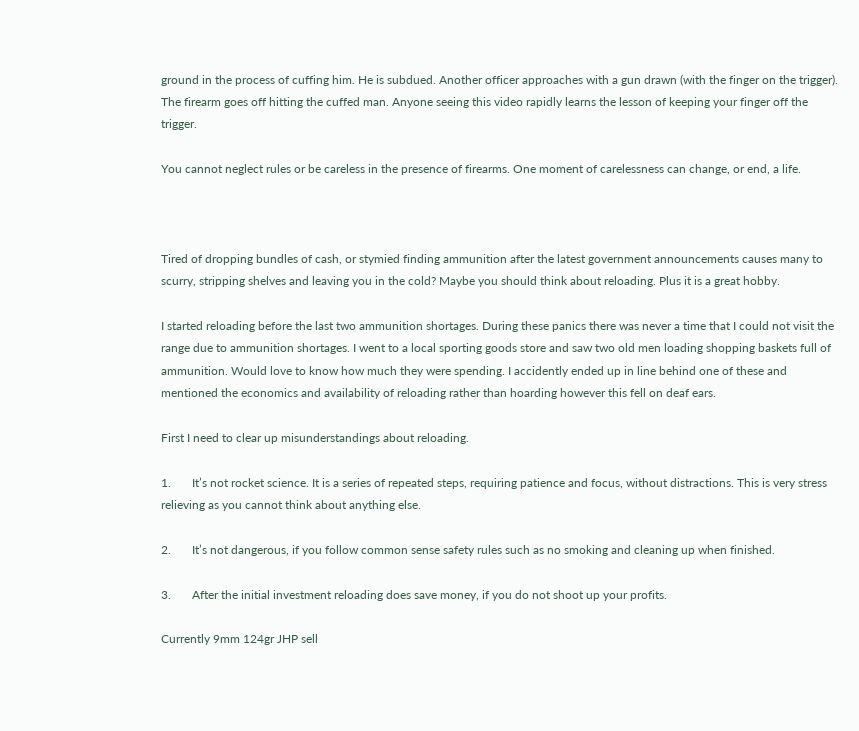ground in the process of cuffing him. He is subdued. Another officer approaches with a gun drawn (with the finger on the trigger). The firearm goes off hitting the cuffed man. Anyone seeing this video rapidly learns the lesson of keeping your finger off the trigger.

You cannot neglect rules or be careless in the presence of firearms. One moment of carelessness can change, or end, a life.



Tired of dropping bundles of cash, or stymied finding ammunition after the latest government announcements causes many to scurry, stripping shelves and leaving you in the cold? Maybe you should think about reloading. Plus it is a great hobby.

I started reloading before the last two ammunition shortages. During these panics there was never a time that I could not visit the range due to ammunition shortages. I went to a local sporting goods store and saw two old men loading shopping baskets full of ammunition. Would love to know how much they were spending. I accidently ended up in line behind one of these and mentioned the economics and availability of reloading rather than hoarding however this fell on deaf ears.

First I need to clear up misunderstandings about reloading.

1.       It’s not rocket science. It is a series of repeated steps, requiring patience and focus, without distractions. This is very stress relieving as you cannot think about anything else.

2.       It’s not dangerous, if you follow common sense safety rules such as no smoking and cleaning up when finished.

3.       After the initial investment reloading does save money, if you do not shoot up your profits.

Currently 9mm 124gr JHP sell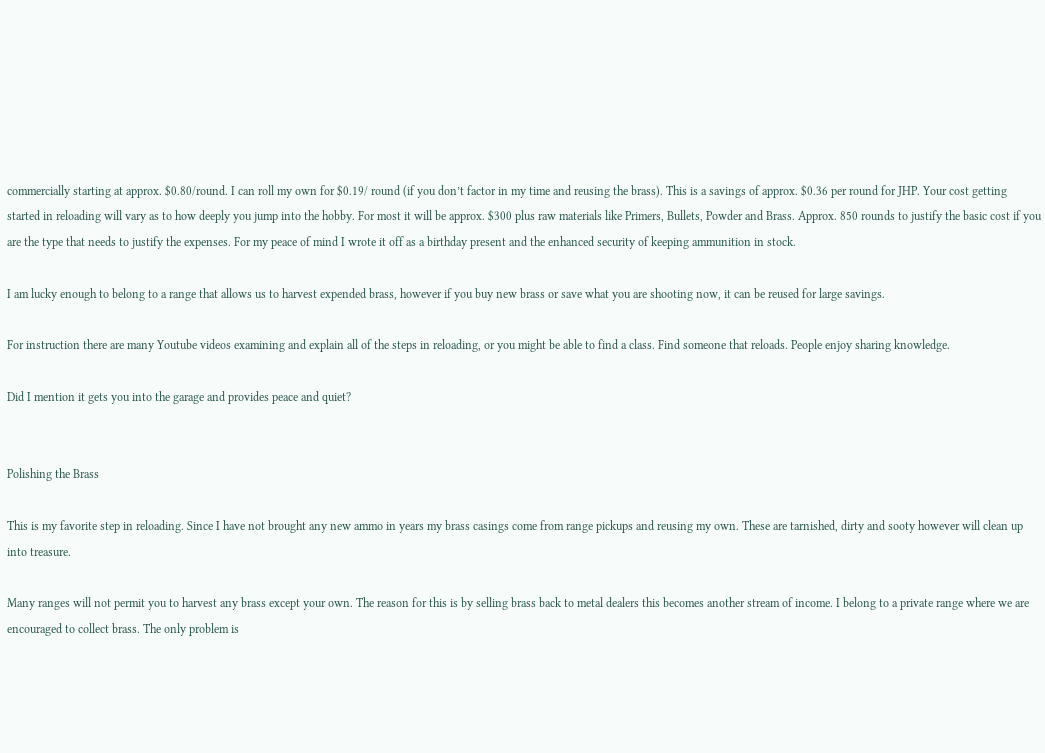commercially starting at approx. $0.80/round. I can roll my own for $0.19/ round (if you don’t factor in my time and reusing the brass). This is a savings of approx. $0.36 per round for JHP. Your cost getting started in reloading will vary as to how deeply you jump into the hobby. For most it will be approx. $300 plus raw materials like Primers, Bullets, Powder and Brass. Approx. 850 rounds to justify the basic cost if you are the type that needs to justify the expenses. For my peace of mind I wrote it off as a birthday present and the enhanced security of keeping ammunition in stock.

I am lucky enough to belong to a range that allows us to harvest expended brass, however if you buy new brass or save what you are shooting now, it can be reused for large savings.

For instruction there are many Youtube videos examining and explain all of the steps in reloading, or you might be able to find a class. Find someone that reloads. People enjoy sharing knowledge.

Did I mention it gets you into the garage and provides peace and quiet?


Polishing the Brass

This is my favorite step in reloading. Since I have not brought any new ammo in years my brass casings come from range pickups and reusing my own. These are tarnished, dirty and sooty however will clean up into treasure.

Many ranges will not permit you to harvest any brass except your own. The reason for this is by selling brass back to metal dealers this becomes another stream of income. I belong to a private range where we are encouraged to collect brass. The only problem is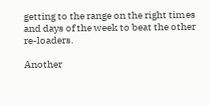getting to the range on the right times and days of the week to beat the other re-loaders.

Another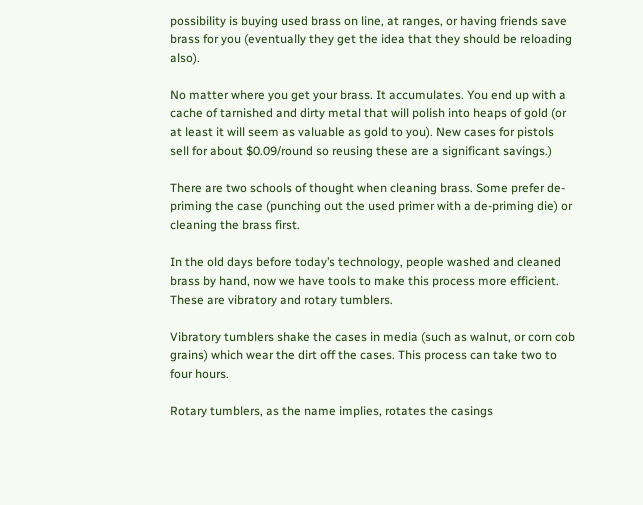possibility is buying used brass on line, at ranges, or having friends save brass for you (eventually they get the idea that they should be reloading also).

No matter where you get your brass. It accumulates. You end up with a cache of tarnished and dirty metal that will polish into heaps of gold (or at least it will seem as valuable as gold to you). New cases for pistols sell for about $0.09/round so reusing these are a significant savings.)

There are two schools of thought when cleaning brass. Some prefer de-priming the case (punching out the used primer with a de-priming die) or cleaning the brass first.

In the old days before today’s technology, people washed and cleaned brass by hand, now we have tools to make this process more efficient. These are vibratory and rotary tumblers.

Vibratory tumblers shake the cases in media (such as walnut, or corn cob grains) which wear the dirt off the cases. This process can take two to four hours.

Rotary tumblers, as the name implies, rotates the casings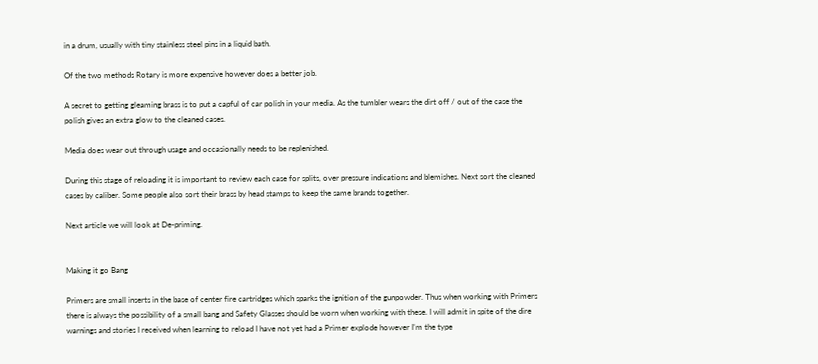in a drum, usually with tiny stainless steel pins in a liquid bath.

Of the two methods Rotary is more expensive however does a better job.

A secret to getting gleaming brass is to put a capful of car polish in your media. As the tumbler wears the dirt off / out of the case the polish gives an extra glow to the cleaned cases.

Media does wear out through usage and occasionally needs to be replenished.

During this stage of reloading it is important to review each case for splits, over pressure indications and blemishes. Next sort the cleaned cases by caliber. Some people also sort their brass by head stamps to keep the same brands together.

Next article we will look at De-priming.


Making it go Bang

Primers are small inserts in the base of center fire cartridges which sparks the ignition of the gunpowder. Thus when working with Primers there is always the possibility of a small bang and Safety Glasses should be worn when working with these. I will admit in spite of the dire warnings and stories I received when learning to reload I have not yet had a Primer explode however I’m the type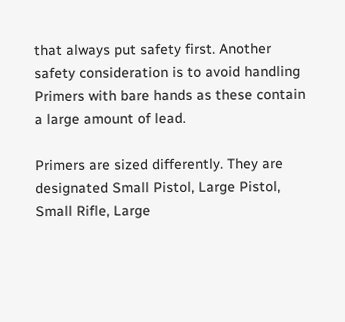that always put safety first. Another safety consideration is to avoid handling Primers with bare hands as these contain a large amount of lead.

Primers are sized differently. They are designated Small Pistol, Large Pistol, Small Rifle, Large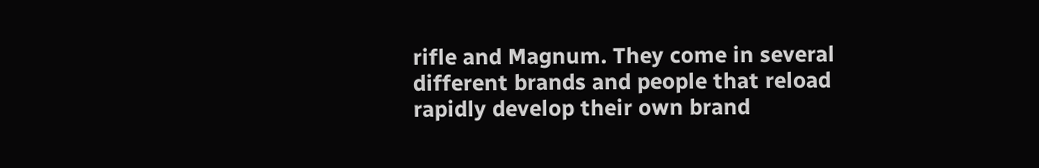rifle and Magnum. They come in several different brands and people that reload rapidly develop their own brand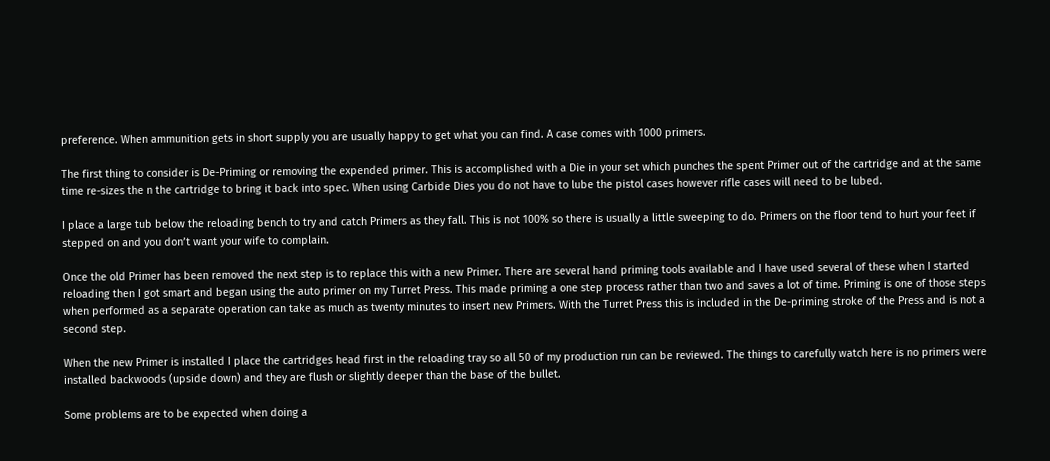preference. When ammunition gets in short supply you are usually happy to get what you can find. A case comes with 1000 primers.

The first thing to consider is De-Priming or removing the expended primer. This is accomplished with a Die in your set which punches the spent Primer out of the cartridge and at the same time re-sizes the n the cartridge to bring it back into spec. When using Carbide Dies you do not have to lube the pistol cases however rifle cases will need to be lubed.

I place a large tub below the reloading bench to try and catch Primers as they fall. This is not 100% so there is usually a little sweeping to do. Primers on the floor tend to hurt your feet if stepped on and you don’t want your wife to complain.

Once the old Primer has been removed the next step is to replace this with a new Primer. There are several hand priming tools available and I have used several of these when I started reloading then I got smart and began using the auto primer on my Turret Press. This made priming a one step process rather than two and saves a lot of time. Priming is one of those steps when performed as a separate operation can take as much as twenty minutes to insert new Primers. With the Turret Press this is included in the De-priming stroke of the Press and is not a second step.

When the new Primer is installed I place the cartridges head first in the reloading tray so all 50 of my production run can be reviewed. The things to carefully watch here is no primers were installed backwoods (upside down) and they are flush or slightly deeper than the base of the bullet.

Some problems are to be expected when doing a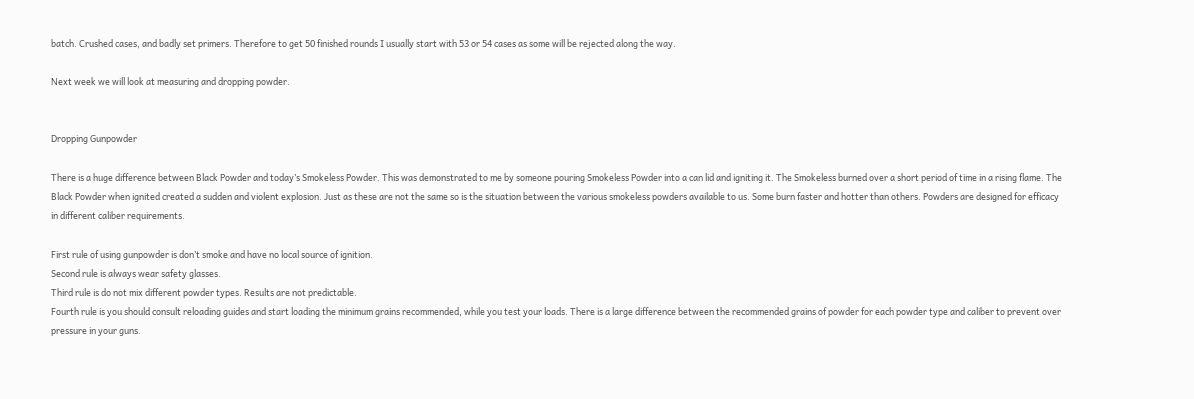batch. Crushed cases, and badly set primers. Therefore to get 50 finished rounds I usually start with 53 or 54 cases as some will be rejected along the way.

Next week we will look at measuring and dropping powder.


Dropping Gunpowder

There is a huge difference between Black Powder and today’s Smokeless Powder. This was demonstrated to me by someone pouring Smokeless Powder into a can lid and igniting it. The Smokeless burned over a short period of time in a rising flame. The Black Powder when ignited created a sudden and violent explosion. Just as these are not the same so is the situation between the various smokeless powders available to us. Some burn faster and hotter than others. Powders are designed for efficacy in different caliber requirements.

First rule of using gunpowder is don’t smoke and have no local source of ignition.
Second rule is always wear safety glasses.
Third rule is do not mix different powder types. Results are not predictable.
Fourth rule is you should consult reloading guides and start loading the minimum grains recommended, while you test your loads. There is a large difference between the recommended grains of powder for each powder type and caliber to prevent over pressure in your guns.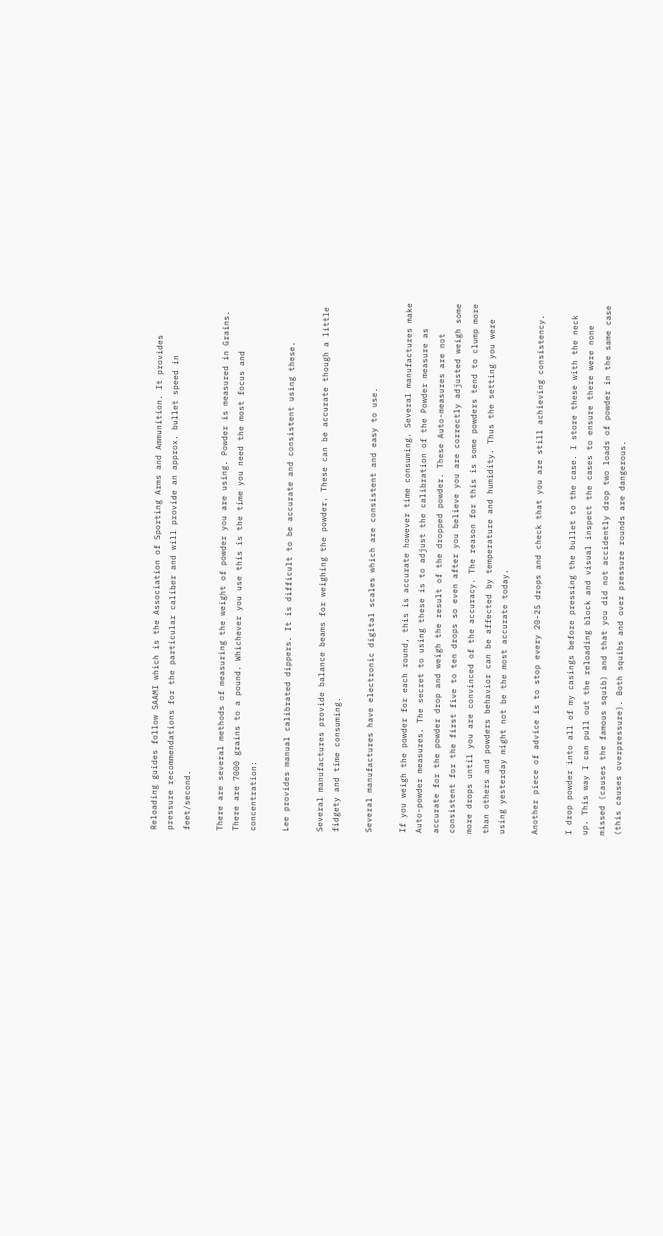Reloading guides follow SAAMI which is the Association of Sporting Arms and Ammunition. It provides pressure recommendations for the particular caliber and will provide an approx. bullet speed in feet/second.

There are several methods of measuring the weight of powder you are using. Powder is measured in Grains. There are 7000 grains to a pound. Whichever you use this is the time you need the most focus and concentration:

Lee provides manual calibrated dippers. It is difficult to be accurate and consistent using these.

Several manufactures provide balance beams for weighing the powder. These can be accurate though a little fidgety and time consuming.

Several manufactures have electronic digital scales which are consistent and easy to use.

If you weigh the powder for each round, this is accurate however time consuming. Several manufactures make Auto-powder measures. The secret to using these is to adjust the calibration of the Powder measure as accurate for the powder drop and weigh the result of the dropped powder. These Auto-measures are not consistent for the first five to ten drops so even after you believe you are correctly adjusted weigh some more drops until you are convinced of the accuracy. The reason for this is some powders tend to clump more than others and powders behavior can be affected by temperature and humidity. Thus the setting you were using yesterday might not be the most accurate today.

Another piece of advice is to stop every 20-25 drops and check that you are still achieving consistency.

I drop powder into all of my casings before pressing the bullet to the case. I store these with the neck up. This way I can pull out the reloading block and visual inspect the cases to ensure there were none missed (causes the famous squib) and that you did not accidently drop two loads of powder in the same case (this causes overpressure). Both squibs and over pressure rounds are dangerous.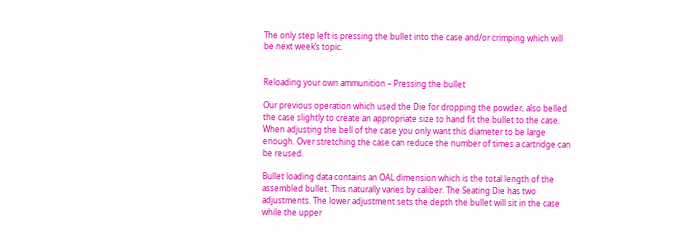The only step left is pressing the bullet into the case and/or crimping which will be next week’s topic.


Reloading your own ammunition – Pressing the bullet

Our previous operation which used the Die for dropping the powder, also belled the case slightly to create an appropriate size to hand fit the bullet to the case. When adjusting the bell of the case you only want this diameter to be large enough. Over stretching the case can reduce the number of times a cartridge can be reused.

Bullet loading data contains an OAL dimension which is the total length of the assembled bullet. This naturally varies by caliber. The Seating Die has two adjustments. The lower adjustment sets the depth the bullet will sit in the case while the upper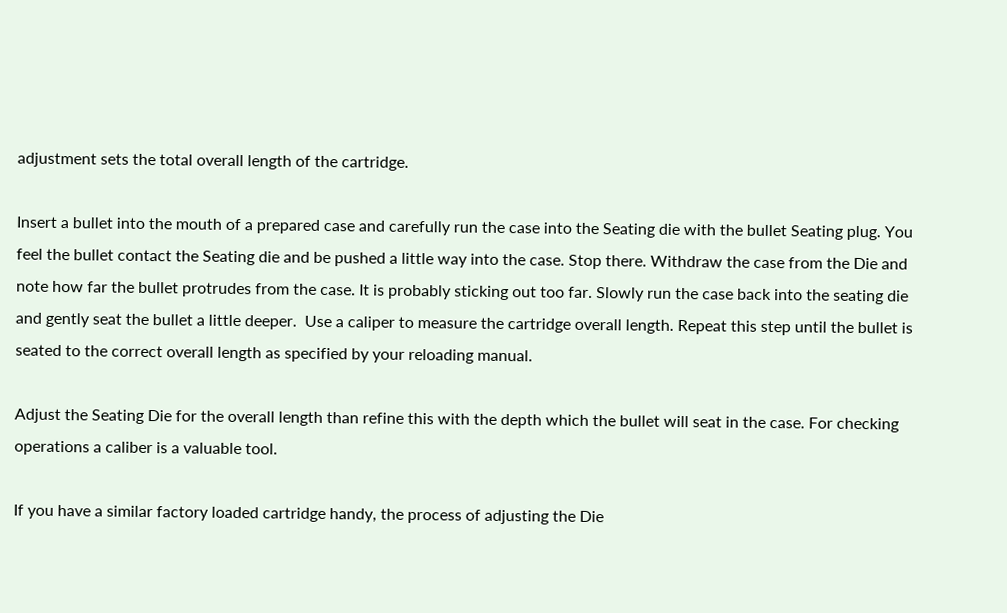adjustment sets the total overall length of the cartridge.

Insert a bullet into the mouth of a prepared case and carefully run the case into the Seating die with the bullet Seating plug. You feel the bullet contact the Seating die and be pushed a little way into the case. Stop there. Withdraw the case from the Die and note how far the bullet protrudes from the case. It is probably sticking out too far. Slowly run the case back into the seating die and gently seat the bullet a little deeper.  Use a caliper to measure the cartridge overall length. Repeat this step until the bullet is seated to the correct overall length as specified by your reloading manual.

Adjust the Seating Die for the overall length than refine this with the depth which the bullet will seat in the case. For checking operations a caliber is a valuable tool.

If you have a similar factory loaded cartridge handy, the process of adjusting the Die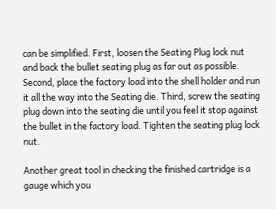can be simplified. First, loosen the Seating Plug lock nut and back the bullet seating plug as far out as possible. Second, place the factory load into the shell holder and run it all the way into the Seating die. Third, screw the seating plug down into the seating die until you feel it stop against the bullet in the factory load. Tighten the seating plug lock nut.

Another great tool in checking the finished cartridge is a gauge which you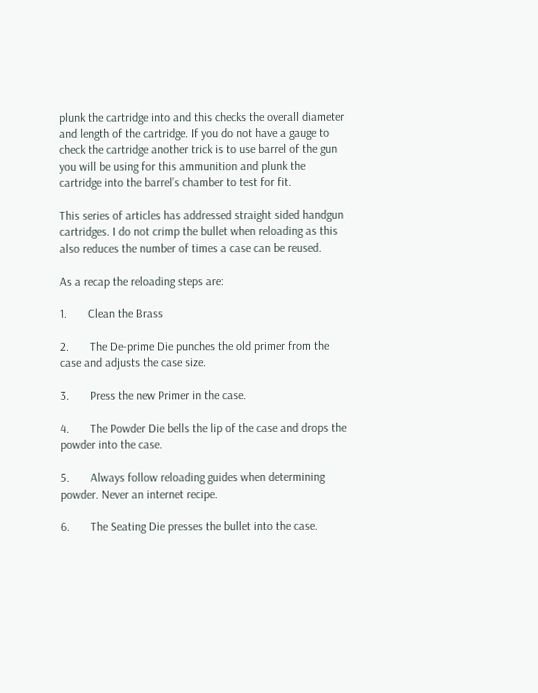plunk the cartridge into and this checks the overall diameter and length of the cartridge. If you do not have a gauge to check the cartridge another trick is to use barrel of the gun you will be using for this ammunition and plunk the cartridge into the barrel’s chamber to test for fit.

This series of articles has addressed straight sided handgun cartridges. I do not crimp the bullet when reloading as this also reduces the number of times a case can be reused.

As a recap the reloading steps are:

1.       Clean the Brass

2.       The De-prime Die punches the old primer from the case and adjusts the case size.

3.       Press the new Primer in the case.

4.       The Powder Die bells the lip of the case and drops the powder into the case.

5.       Always follow reloading guides when determining powder. Never an internet recipe.

6.       The Seating Die presses the bullet into the case.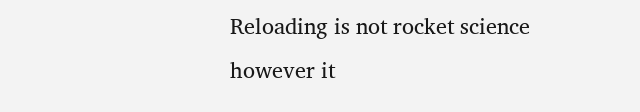Reloading is not rocket science however it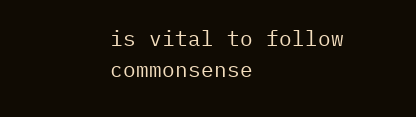is vital to follow commonsense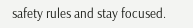safety rules and stay focused.